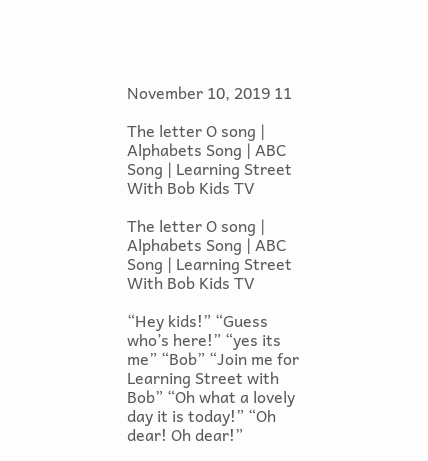November 10, 2019 11

The letter O song | Alphabets Song | ABC Song | Learning Street With Bob Kids TV

The letter O song | Alphabets Song | ABC Song | Learning Street With Bob Kids TV

“Hey kids!” “Guess who’s here!” “yes its me” “Bob” “Join me for Learning Street with Bob” “Oh what a lovely day it is today!” “Oh dear! Oh dear!”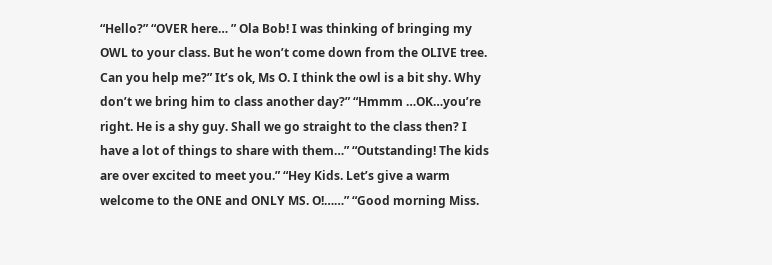“Hello?” “OVER here… ” Ola Bob! I was thinking of bringing my OWL to your class. But he won’t come down from the OLIVE tree. Can you help me?” It’s ok, Ms O. I think the owl is a bit shy. Why don’t we bring him to class another day?” “Hmmm …OK…you’re right. He is a shy guy. Shall we go straight to the class then? I have a lot of things to share with them…” “Outstanding! The kids are over excited to meet you.” “Hey Kids. Let’s give a warm welcome to the ONE and ONLY MS. O!……” “Good morning Miss.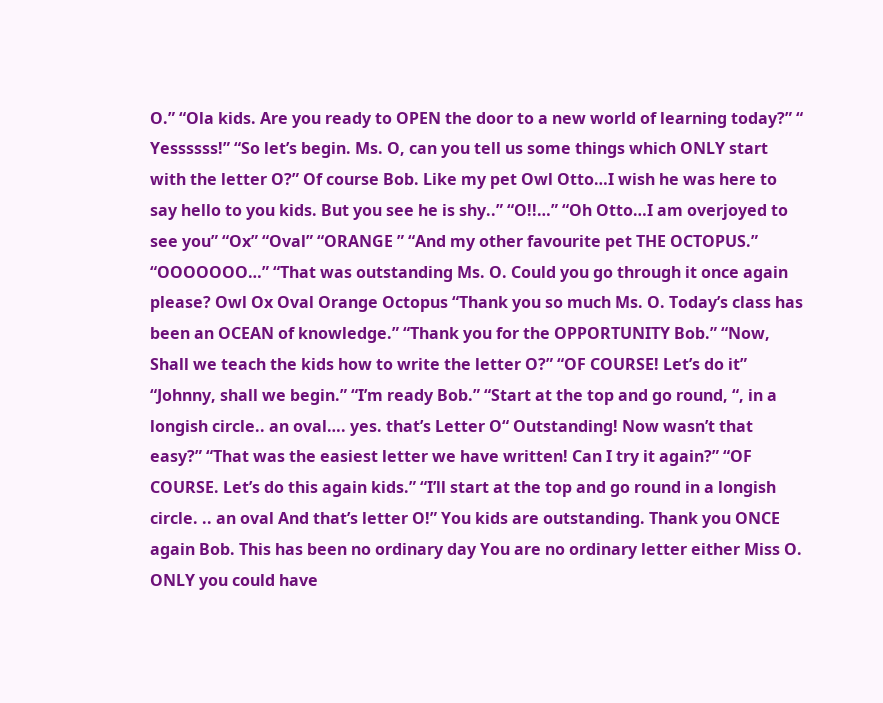O.” “Ola kids. Are you ready to OPEN the door to a new world of learning today?” “ Yessssss!” “So let’s begin. Ms. O, can you tell us some things which ONLY start with the letter O?” Of course Bob. Like my pet Owl Otto…I wish he was here to say hello to you kids. But you see he is shy..” “O!!…” “Oh Otto…I am overjoyed to see you” “Ox” “Oval” “ORANGE ” “And my other favourite pet THE OCTOPUS.” “OOOOOOO…” “That was outstanding Ms. O. Could you go through it once again please? Owl Ox Oval Orange Octopus “Thank you so much Ms. O. Today’s class has been an OCEAN of knowledge.” “Thank you for the OPPORTUNITY Bob.” “Now, Shall we teach the kids how to write the letter O?” “OF COURSE! Let’s do it” “Johnny, shall we begin.” “I’m ready Bob.” “Start at the top and go round, “, in a longish circle.. an oval…. yes. that’s Letter O“ Outstanding! Now wasn’t that easy?” “That was the easiest letter we have written! Can I try it again?” “OF COURSE. Let’s do this again kids.” “I’ll start at the top and go round in a longish circle. .. an oval And that’s letter O!” You kids are outstanding. Thank you ONCE again Bob. This has been no ordinary day You are no ordinary letter either Miss O. ONLY you could have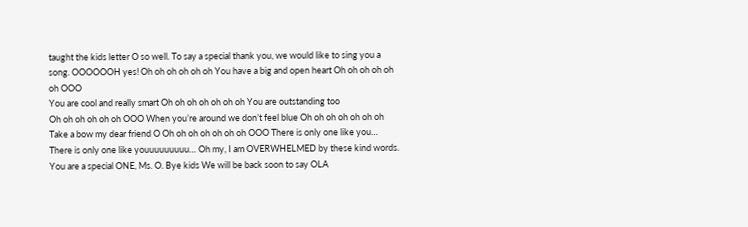taught the kids letter O so well. To say a special thank you, we would like to sing you a song. OOOOOOH yes! Oh oh oh oh oh oh You have a big and open heart Oh oh oh oh oh oh OOO
You are cool and really smart Oh oh oh oh oh oh oh You are outstanding too
Oh oh oh oh oh oh OOO When you’re around we don’t feel blue Oh oh oh oh oh oh oh Take a bow my dear friend O Oh oh oh oh oh oh oh OOO There is only one like you… There is only one like youuuuuuuuu… Oh my, I am OVERWHELMED by these kind words. You are a special ONE, Ms. O. Bye kids We will be back soon to say OLA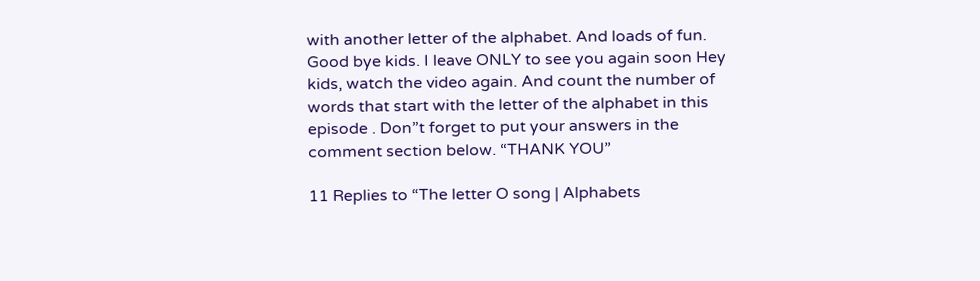with another letter of the alphabet. And loads of fun. Good bye kids. I leave ONLY to see you again soon Hey kids, watch the video again. And count the number of words that start with the letter of the alphabet in this episode . Don”t forget to put your answers in the comment section below. “THANK YOU”

11 Replies to “The letter O song | Alphabets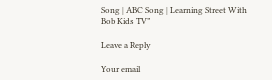Song | ABC Song | Learning Street With Bob Kids TV”

Leave a Reply

Your email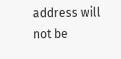address will not be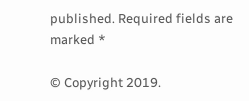published. Required fields are marked *

© Copyright 2019.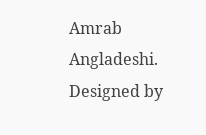Amrab Angladeshi. Designed by